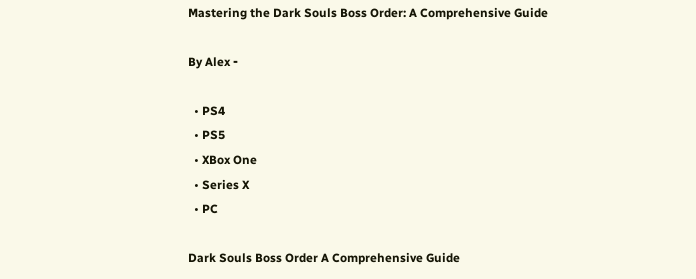Mastering the Dark Souls Boss Order: A Comprehensive Guide

By Alex╺

  • PS4
  • PS5
  • XBox One
  • Series X
  • PC

Dark Souls Boss Order A Comprehensive Guide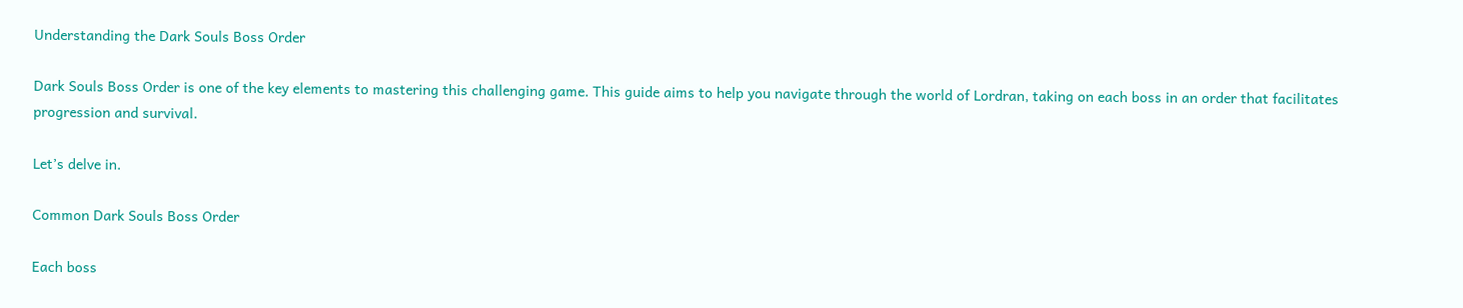Understanding the Dark Souls Boss Order

Dark Souls Boss Order is one of the key elements to mastering this challenging game. This guide aims to help you navigate through the world of Lordran, taking on each boss in an order that facilitates progression and survival.

Let’s delve in.

Common Dark Souls Boss Order

Each boss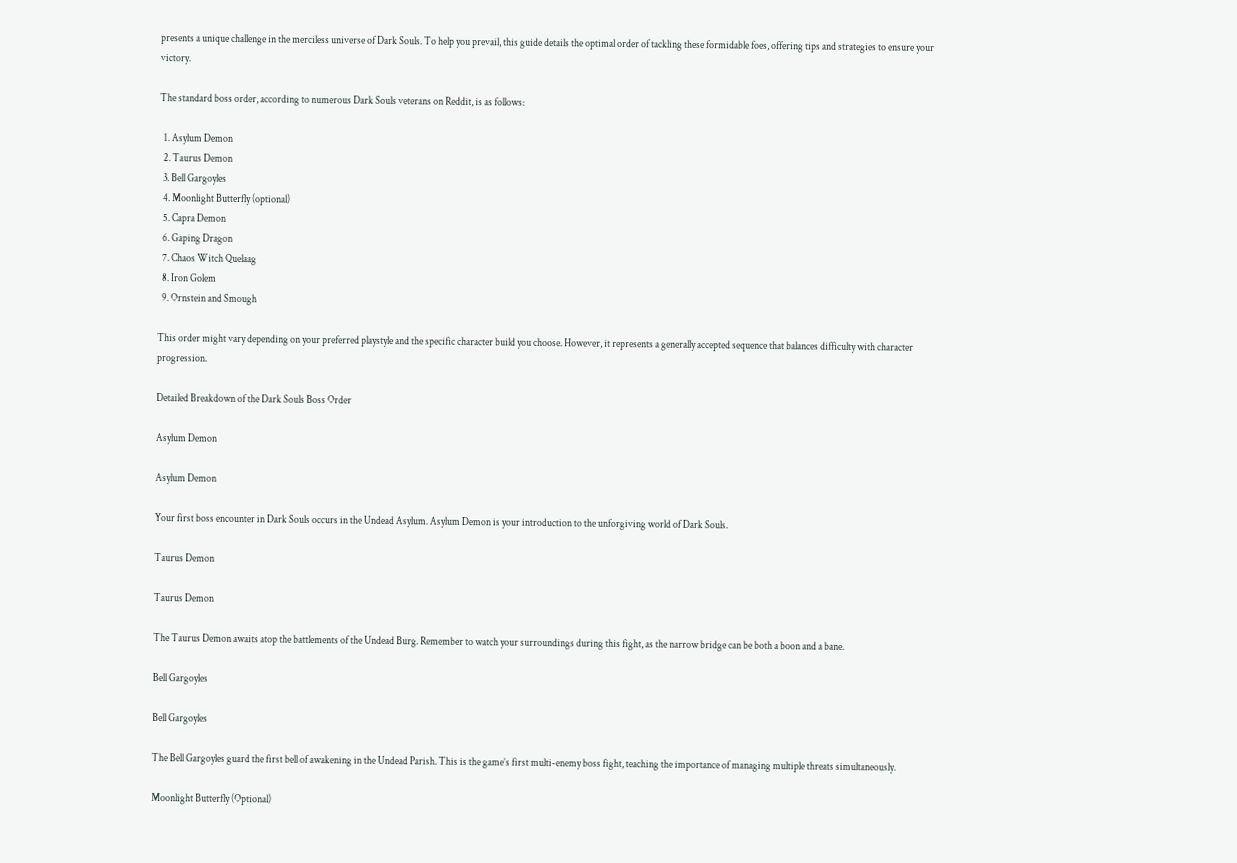presents a unique challenge in the merciless universe of Dark Souls. To help you prevail, this guide details the optimal order of tackling these formidable foes, offering tips and strategies to ensure your victory.

The standard boss order, according to numerous Dark Souls veterans on Reddit, is as follows:

  1. Asylum Demon
  2. Taurus Demon
  3. Bell Gargoyles
  4. Moonlight Butterfly (optional)
  5. Capra Demon
  6. Gaping Dragon
  7. Chaos Witch Quelaag
  8. Iron Golem
  9. Ornstein and Smough

This order might vary depending on your preferred playstyle and the specific character build you choose. However, it represents a generally accepted sequence that balances difficulty with character progression.

Detailed Breakdown of the Dark Souls Boss Order

Asylum Demon

Asylum Demon

Your first boss encounter in Dark Souls occurs in the Undead Asylum. Asylum Demon is your introduction to the unforgiving world of Dark Souls.

Taurus Demon

Taurus Demon

The Taurus Demon awaits atop the battlements of the Undead Burg. Remember to watch your surroundings during this fight, as the narrow bridge can be both a boon and a bane.

Bell Gargoyles

Bell Gargoyles

The Bell Gargoyles guard the first bell of awakening in the Undead Parish. This is the game’s first multi-enemy boss fight, teaching the importance of managing multiple threats simultaneously.

Moonlight Butterfly (Optional)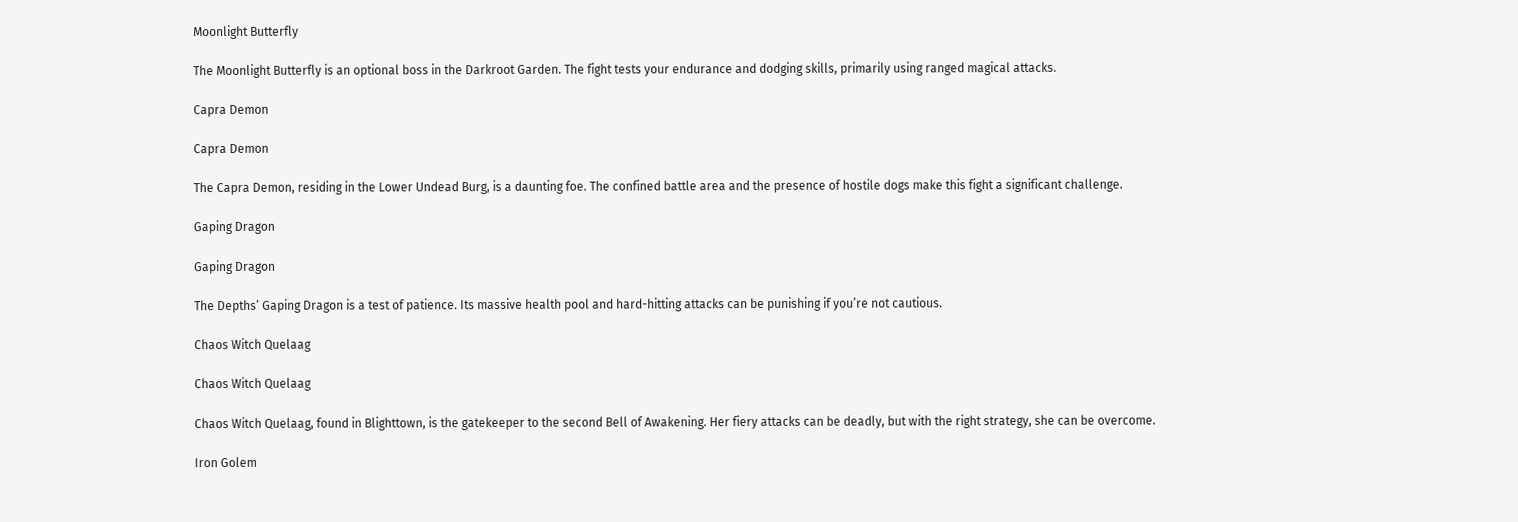Moonlight Butterfly

The Moonlight Butterfly is an optional boss in the Darkroot Garden. The fight tests your endurance and dodging skills, primarily using ranged magical attacks.

Capra Demon

Capra Demon

The Capra Demon, residing in the Lower Undead Burg, is a daunting foe. The confined battle area and the presence of hostile dogs make this fight a significant challenge.

Gaping Dragon

Gaping Dragon

The Depths’ Gaping Dragon is a test of patience. Its massive health pool and hard-hitting attacks can be punishing if you’re not cautious.

Chaos Witch Quelaag

Chaos Witch Quelaag

Chaos Witch Quelaag, found in Blighttown, is the gatekeeper to the second Bell of Awakening. Her fiery attacks can be deadly, but with the right strategy, she can be overcome.

Iron Golem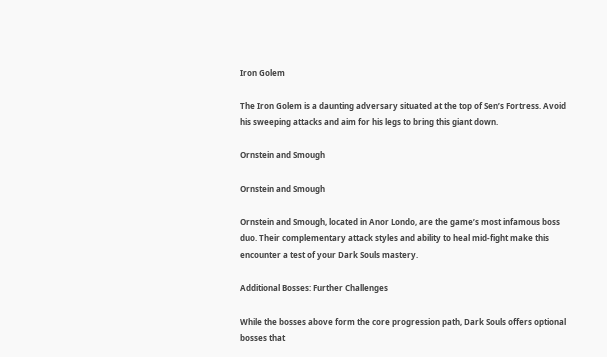Iron Golem

The Iron Golem is a daunting adversary situated at the top of Sen’s Fortress. Avoid his sweeping attacks and aim for his legs to bring this giant down.

Ornstein and Smough

Ornstein and Smough

Ornstein and Smough, located in Anor Londo, are the game’s most infamous boss duo. Their complementary attack styles and ability to heal mid-fight make this encounter a test of your Dark Souls mastery.

Additional Bosses: Further Challenges

While the bosses above form the core progression path, Dark Souls offers optional bosses that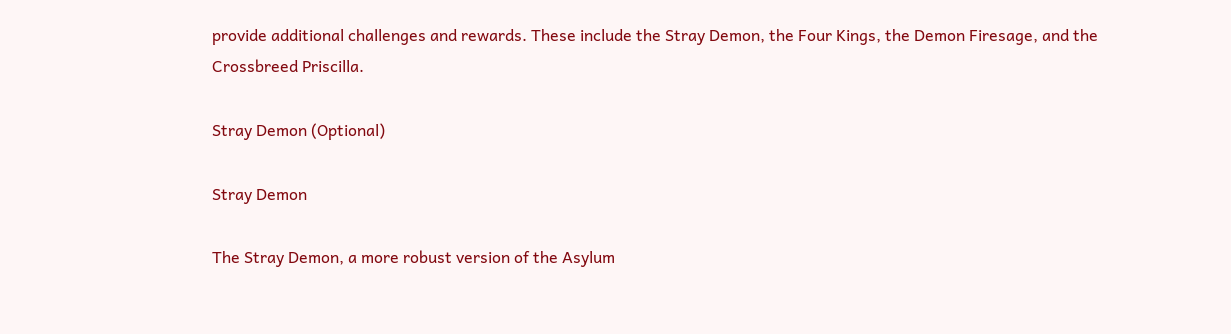provide additional challenges and rewards. These include the Stray Demon, the Four Kings, the Demon Firesage, and the Crossbreed Priscilla.

Stray Demon (Optional)

Stray Demon

The Stray Demon, a more robust version of the Asylum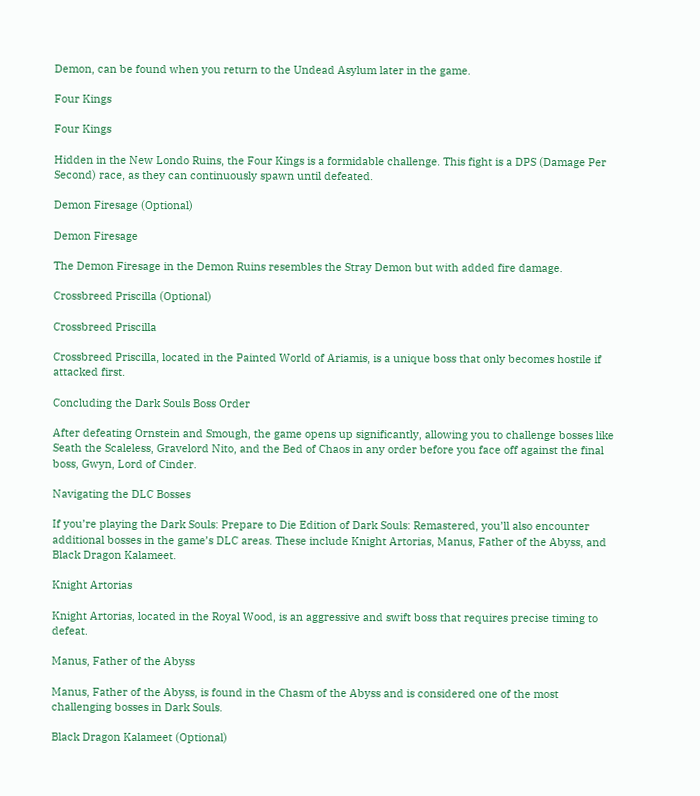Demon, can be found when you return to the Undead Asylum later in the game.

Four Kings

Four Kings

Hidden in the New Londo Ruins, the Four Kings is a formidable challenge. This fight is a DPS (Damage Per Second) race, as they can continuously spawn until defeated.

Demon Firesage (Optional)

Demon Firesage

The Demon Firesage in the Demon Ruins resembles the Stray Demon but with added fire damage.

Crossbreed Priscilla (Optional)

Crossbreed Priscilla

Crossbreed Priscilla, located in the Painted World of Ariamis, is a unique boss that only becomes hostile if attacked first.

Concluding the Dark Souls Boss Order

After defeating Ornstein and Smough, the game opens up significantly, allowing you to challenge bosses like Seath the Scaleless, Gravelord Nito, and the Bed of Chaos in any order before you face off against the final boss, Gwyn, Lord of Cinder.

Navigating the DLC Bosses

If you’re playing the Dark Souls: Prepare to Die Edition of Dark Souls: Remastered, you’ll also encounter additional bosses in the game’s DLC areas. These include Knight Artorias, Manus, Father of the Abyss, and Black Dragon Kalameet.

Knight Artorias

Knight Artorias, located in the Royal Wood, is an aggressive and swift boss that requires precise timing to defeat.

Manus, Father of the Abyss

Manus, Father of the Abyss, is found in the Chasm of the Abyss and is considered one of the most challenging bosses in Dark Souls.

Black Dragon Kalameet (Optional)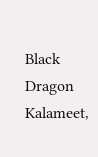Black Dragon Kalameet,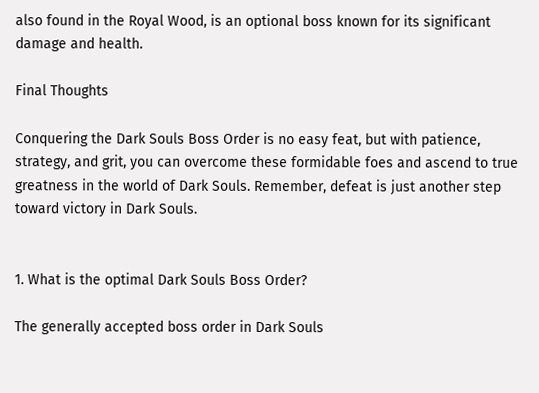also found in the Royal Wood, is an optional boss known for its significant damage and health.

Final Thoughts

Conquering the Dark Souls Boss Order is no easy feat, but with patience, strategy, and grit, you can overcome these formidable foes and ascend to true greatness in the world of Dark Souls. Remember, defeat is just another step toward victory in Dark Souls.


1. What is the optimal Dark Souls Boss Order?

The generally accepted boss order in Dark Souls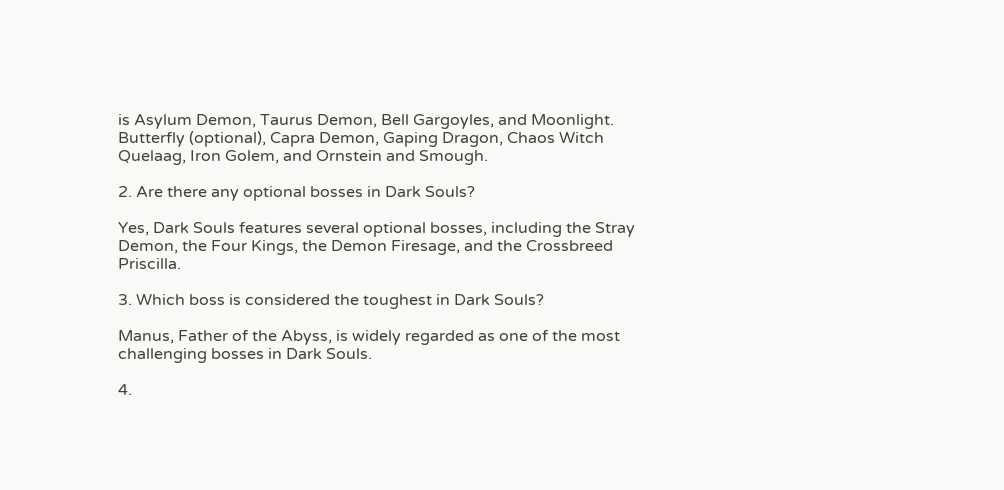is Asylum Demon, Taurus Demon, Bell Gargoyles, and Moonlight. Butterfly (optional), Capra Demon, Gaping Dragon, Chaos Witch Quelaag, Iron Golem, and Ornstein and Smough.

2. Are there any optional bosses in Dark Souls?

Yes, Dark Souls features several optional bosses, including the Stray Demon, the Four Kings, the Demon Firesage, and the Crossbreed Priscilla.

3. Which boss is considered the toughest in Dark Souls?

Manus, Father of the Abyss, is widely regarded as one of the most challenging bosses in Dark Souls.

4.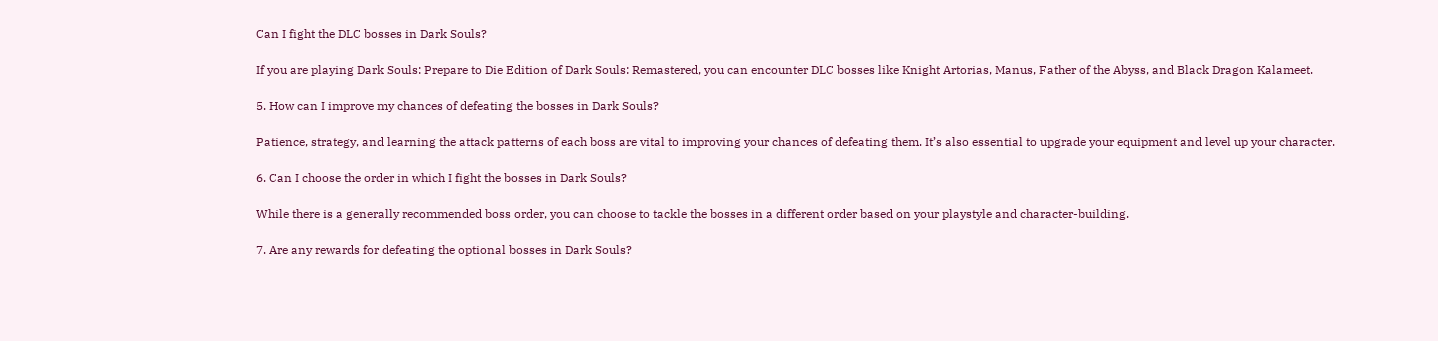Can I fight the DLC bosses in Dark Souls?

If you are playing Dark Souls: Prepare to Die Edition of Dark Souls: Remastered, you can encounter DLC bosses like Knight Artorias, Manus, Father of the Abyss, and Black Dragon Kalameet.

5. How can I improve my chances of defeating the bosses in Dark Souls?

Patience, strategy, and learning the attack patterns of each boss are vital to improving your chances of defeating them. It’s also essential to upgrade your equipment and level up your character.

6. Can I choose the order in which I fight the bosses in Dark Souls?

While there is a generally recommended boss order, you can choose to tackle the bosses in a different order based on your playstyle and character-building.

7. Are any rewards for defeating the optional bosses in Dark Souls?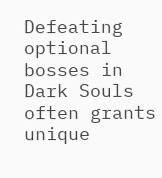Defeating optional bosses in Dark Souls often grants unique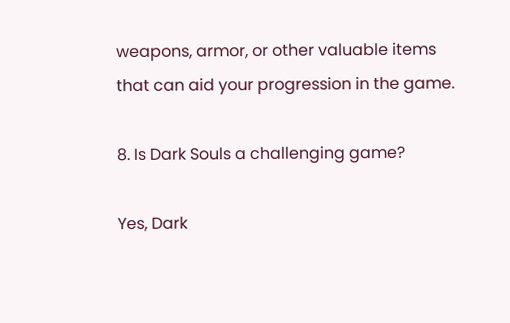weapons, armor, or other valuable items that can aid your progression in the game.

8. Is Dark Souls a challenging game?

Yes, Dark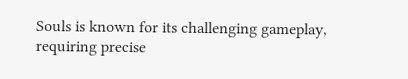Souls is known for its challenging gameplay, requiring precise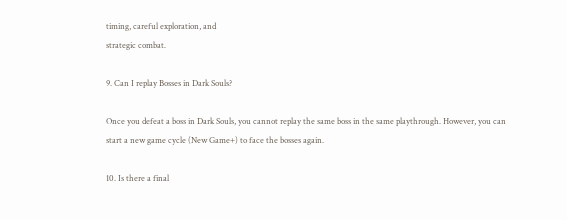timing, careful exploration, and
strategic combat.

9. Can I replay Bosses in Dark Souls?

Once you defeat a boss in Dark Souls, you cannot replay the same boss in the same playthrough. However, you can start a new game cycle (New Game+) to face the bosses again.

10. Is there a final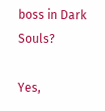boss in Dark Souls?

Yes,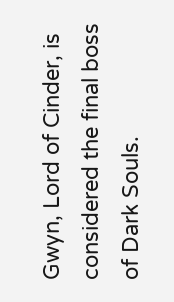Gwyn, Lord of Cinder, is considered the final boss of Dark Souls.